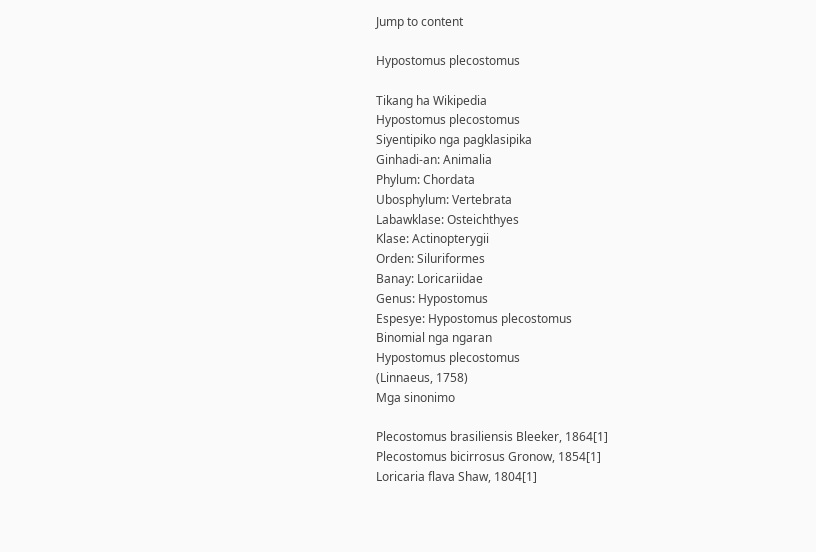Jump to content

Hypostomus plecostomus

Tikang ha Wikipedia
Hypostomus plecostomus
Siyentipiko nga pagklasipika
Ginhadi-an: Animalia
Phylum: Chordata
Ubosphylum: Vertebrata
Labawklase: Osteichthyes
Klase: Actinopterygii
Orden: Siluriformes
Banay: Loricariidae
Genus: Hypostomus
Espesye: Hypostomus plecostomus
Binomial nga ngaran
Hypostomus plecostomus
(Linnaeus, 1758)
Mga sinonimo

Plecostomus brasiliensis Bleeker, 1864[1]
Plecostomus bicirrosus Gronow, 1854[1]
Loricaria flava Shaw, 1804[1]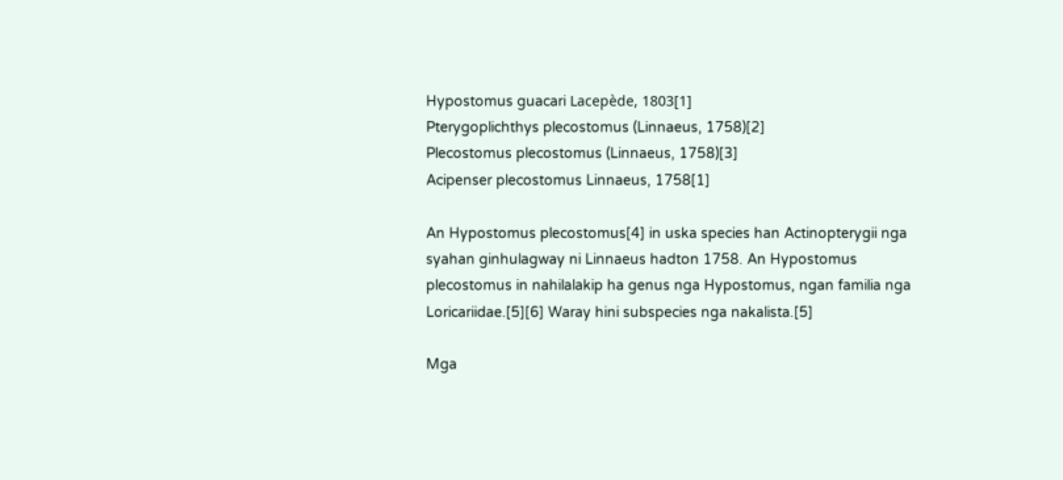Hypostomus guacari Lacepède, 1803[1]
Pterygoplichthys plecostomus (Linnaeus, 1758)[2]
Plecostomus plecostomus (Linnaeus, 1758)[3]
Acipenser plecostomus Linnaeus, 1758[1]

An Hypostomus plecostomus[4] in uska species han Actinopterygii nga syahan ginhulagway ni Linnaeus hadton 1758. An Hypostomus plecostomus in nahilalakip ha genus nga Hypostomus, ngan familia nga Loricariidae.[5][6] Waray hini subspecies nga nakalista.[5]

Mga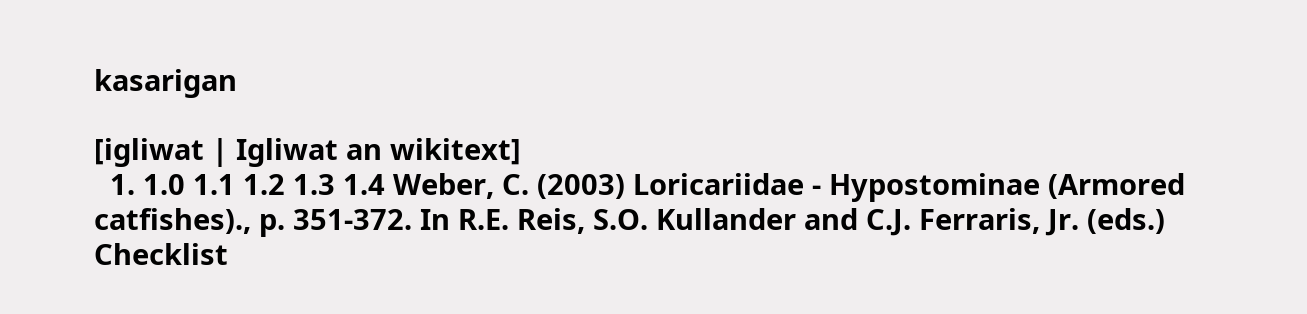kasarigan

[igliwat | Igliwat an wikitext]
  1. 1.0 1.1 1.2 1.3 1.4 Weber, C. (2003) Loricariidae - Hypostominae (Armored catfishes)., p. 351-372. In R.E. Reis, S.O. Kullander and C.J. Ferraris, Jr. (eds.) Checklist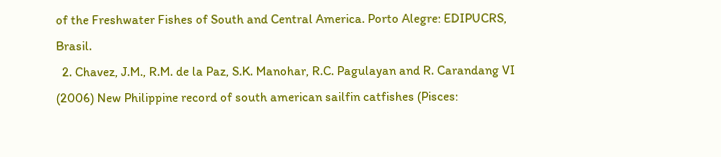of the Freshwater Fishes of South and Central America. Porto Alegre: EDIPUCRS, Brasil.
  2. Chavez, J.M., R.M. de la Paz, S.K. Manohar, R.C. Pagulayan and R. Carandang VI (2006) New Philippine record of south american sailfin catfishes (Pisces: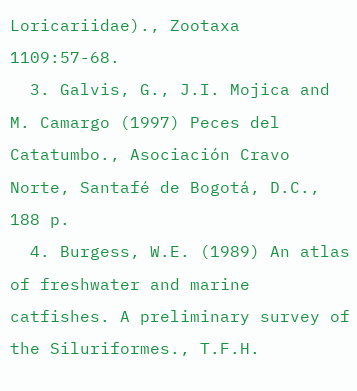Loricariidae)., Zootaxa 1109:57-68.
  3. Galvis, G., J.I. Mojica and M. Camargo (1997) Peces del Catatumbo., Asociación Cravo Norte, Santafé de Bogotá, D.C., 188 p.
  4. Burgess, W.E. (1989) An atlas of freshwater and marine catfishes. A preliminary survey of the Siluriformes., T.F.H.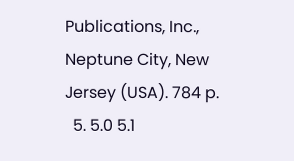Publications, Inc., Neptune City, New Jersey (USA). 784 p.
  5. 5.0 5.1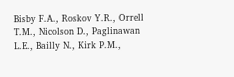Bisby F.A., Roskov Y.R., Orrell T.M., Nicolson D., Paglinawan L.E., Bailly N., Kirk P.M.,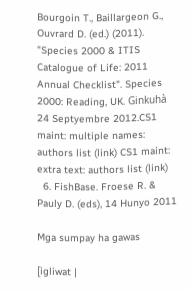Bourgoin T., Baillargeon G., Ouvrard D. (ed.) (2011). "Species 2000 & ITIS Catalogue of Life: 2011 Annual Checklist". Species 2000: Reading, UK. Ginkuhà 24 Septyembre 2012.CS1 maint: multiple names: authors list (link) CS1 maint: extra text: authors list (link)
  6. FishBase. Froese R. & Pauly D. (eds), 14 Hunyo 2011

Mga sumpay ha gawas

[igliwat |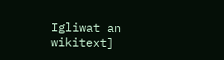Igliwat an wikitext]